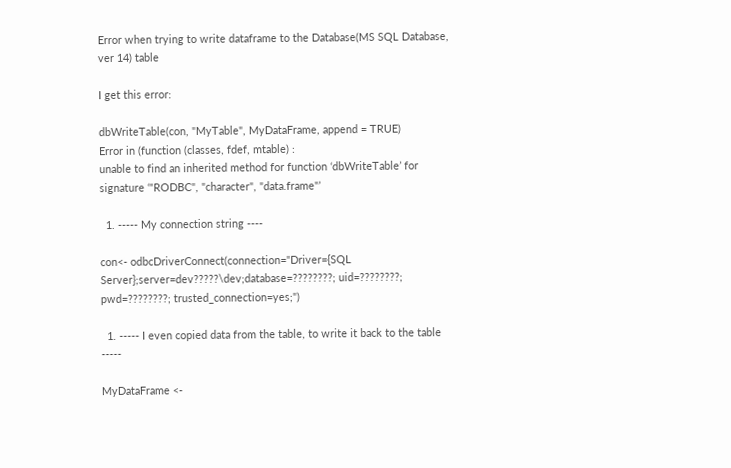Error when trying to write dataframe to the Database(MS SQL Database, ver 14) table

I get this error:

dbWriteTable(con, "MyTable", MyDataFrame, append = TRUE)
Error in (function (classes, fdef, mtable) :
unable to find an inherited method for function ‘dbWriteTable’ for signature ‘"RODBC", "character", "data.frame"’

  1. ----- My connection string ----

con<- odbcDriverConnect(connection="Driver={SQL Server};server=dev?????\dev;database=????????; uid=????????; pwd=????????; trusted_connection=yes;")

  1. ----- I even copied data from the table, to write it back to the table -----

MyDataFrame <-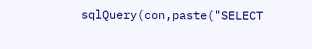sqlQuery(con,paste("SELECT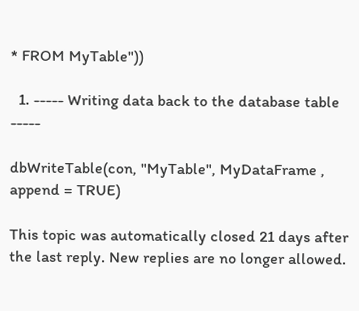* FROM MyTable"))

  1. ----- Writing data back to the database table -----

dbWriteTable(con, "MyTable", MyDataFrame , append = TRUE)

This topic was automatically closed 21 days after the last reply. New replies are no longer allowed.